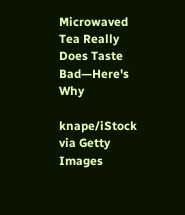Microwaved Tea Really Does Taste Bad—Here's Why

knape/iStock via Getty Images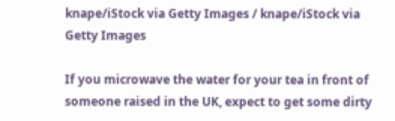knape/iStock via Getty Images / knape/iStock via Getty Images

If you microwave the water for your tea in front of someone raised in the UK, expect to get some dirty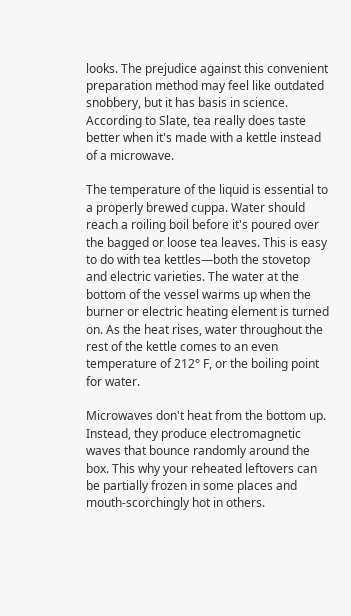looks. The prejudice against this convenient preparation method may feel like outdated snobbery, but it has basis in science. According to Slate, tea really does taste better when it's made with a kettle instead of a microwave.

The temperature of the liquid is essential to a properly brewed cuppa. Water should reach a roiling boil before it's poured over the bagged or loose tea leaves. This is easy to do with tea kettles—both the stovetop and electric varieties. The water at the bottom of the vessel warms up when the burner or electric heating element is turned on. As the heat rises, water throughout the rest of the kettle comes to an even temperature of 212° F, or the boiling point for water.

Microwaves don't heat from the bottom up. Instead, they produce electromagnetic waves that bounce randomly around the box. This why your reheated leftovers can be partially frozen in some places and mouth-scorchingly hot in others.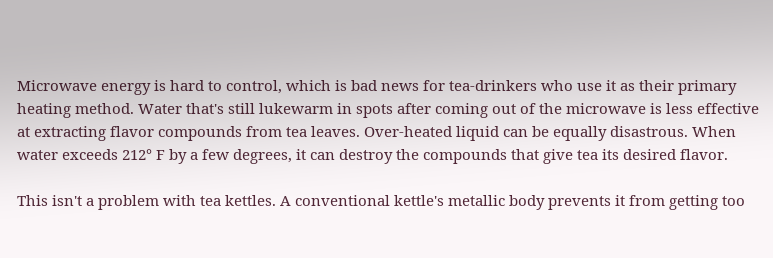Microwave energy is hard to control, which is bad news for tea-drinkers who use it as their primary heating method. Water that's still lukewarm in spots after coming out of the microwave is less effective at extracting flavor compounds from tea leaves. Over-heated liquid can be equally disastrous. When water exceeds 212° F by a few degrees, it can destroy the compounds that give tea its desired flavor.

This isn't a problem with tea kettles. A conventional kettle's metallic body prevents it from getting too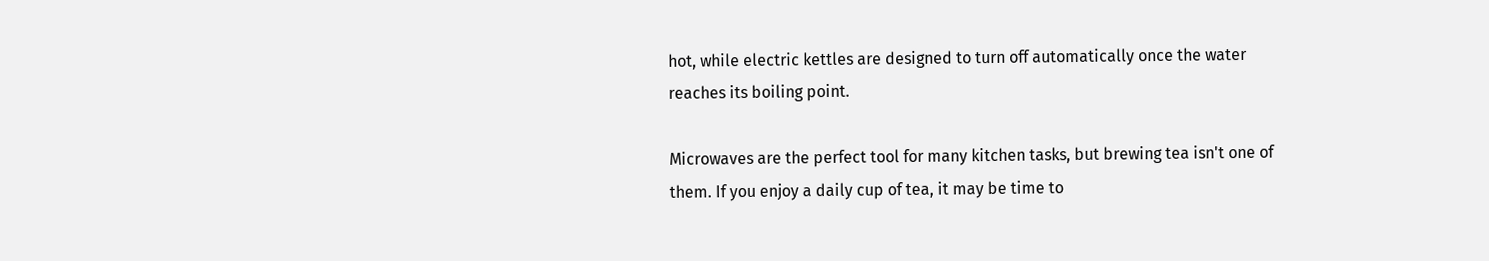hot, while electric kettles are designed to turn off automatically once the water reaches its boiling point.

Microwaves are the perfect tool for many kitchen tasks, but brewing tea isn't one of them. If you enjoy a daily cup of tea, it may be time to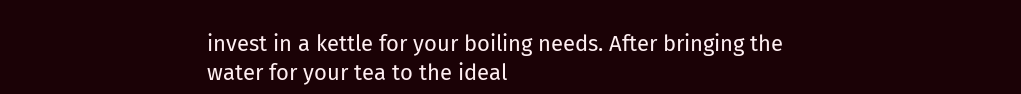invest in a kettle for your boiling needs. After bringing the water for your tea to the ideal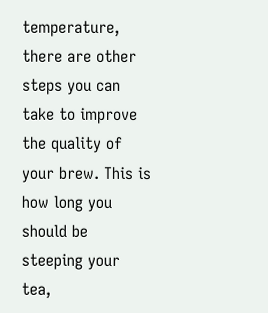temperature, there are other steps you can take to improve the quality of your brew. This is how long you should be steeping your tea,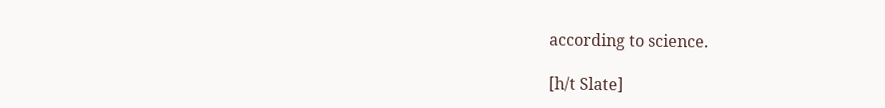according to science.

[h/t Slate]